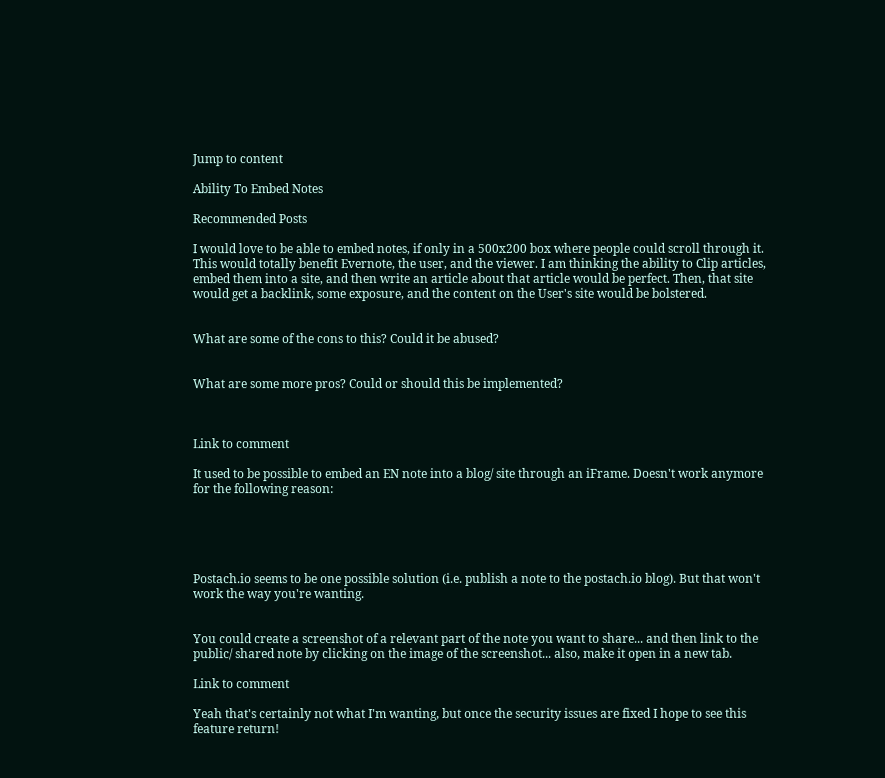Jump to content

Ability To Embed Notes

Recommended Posts

I would love to be able to embed notes, if only in a 500x200 box where people could scroll through it. This would totally benefit Evernote, the user, and the viewer. I am thinking the ability to Clip articles, embed them into a site, and then write an article about that article would be perfect. Then, that site would get a backlink, some exposure, and the content on the User's site would be bolstered.


What are some of the cons to this? Could it be abused?


What are some more pros? Could or should this be implemented?



Link to comment

It used to be possible to embed an EN note into a blog/ site through an iFrame. Doesn't work anymore for the following reason:





Postach.io seems to be one possible solution (i.e. publish a note to the postach.io blog). But that won't work the way you're wanting.


You could create a screenshot of a relevant part of the note you want to share... and then link to the public/ shared note by clicking on the image of the screenshot... also, make it open in a new tab.

Link to comment

Yeah that's certainly not what I'm wanting, but once the security issues are fixed I hope to see this feature return!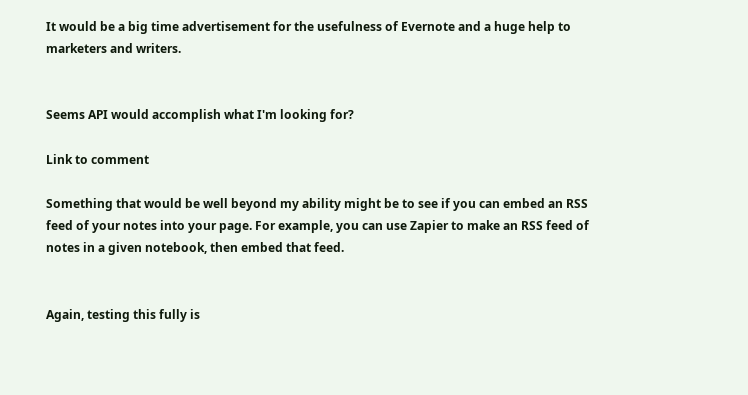It would be a big time advertisement for the usefulness of Evernote and a huge help to marketers and writers.


Seems API would accomplish what I'm looking for?

Link to comment

Something that would be well beyond my ability might be to see if you can embed an RSS feed of your notes into your page. For example, you can use Zapier to make an RSS feed of notes in a given notebook, then embed that feed.


Again, testing this fully is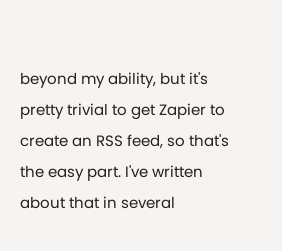beyond my ability, but it's pretty trivial to get Zapier to create an RSS feed, so that's the easy part. I've written about that in several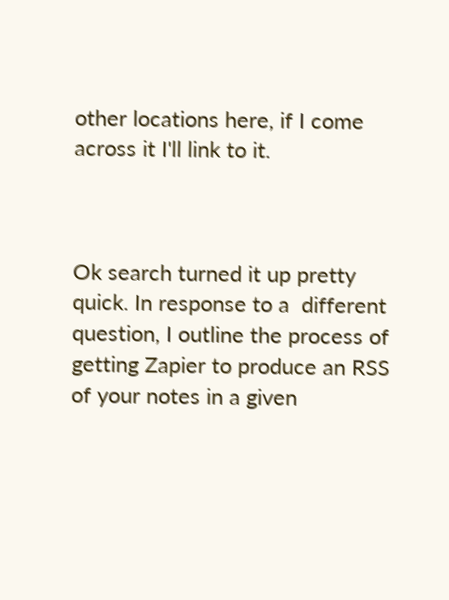other locations here, if I come across it I'll link to it.



Ok search turned it up pretty quick. In response to a  different question, I outline the process of getting Zapier to produce an RSS of your notes in a given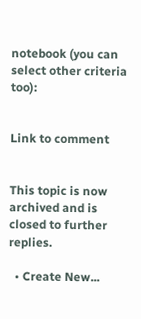notebook (you can select other criteria too):


Link to comment


This topic is now archived and is closed to further replies.

  • Create New...